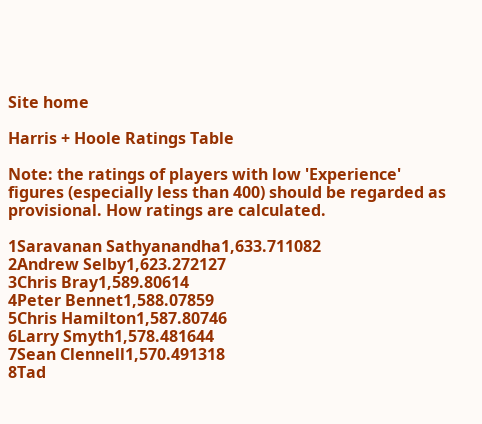Site home

Harris + Hoole Ratings Table

Note: the ratings of players with low 'Experience' figures (especially less than 400) should be regarded as provisional. How ratings are calculated.

1Saravanan Sathyanandha1,633.711082
2Andrew Selby1,623.272127
3Chris Bray1,589.80614
4Peter Bennet1,588.07859
5Chris Hamilton1,587.80746
6Larry Smyth1,578.481644
7Sean Clennell1,570.491318
8Tad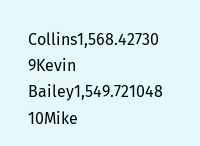Collins1,568.42730
9Kevin Bailey1,549.721048
10Mike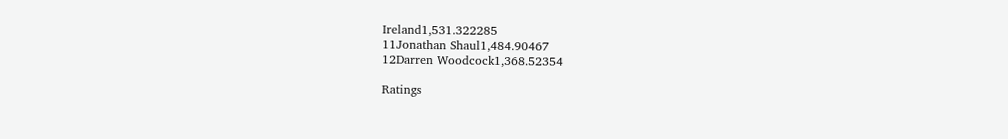Ireland1,531.322285
11Jonathan Shaul1,484.90467
12Darren Woodcock1,368.52354

Ratings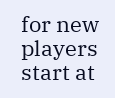for new players start at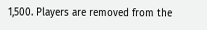1,500. Players are removed from the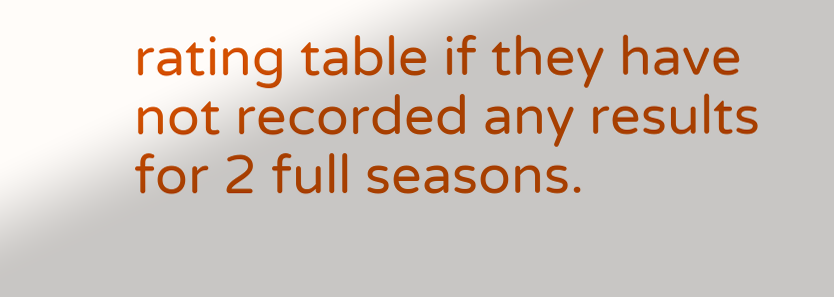rating table if they have not recorded any results for 2 full seasons.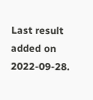Last result added on 2022-09-28.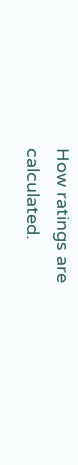How ratings are calculated.